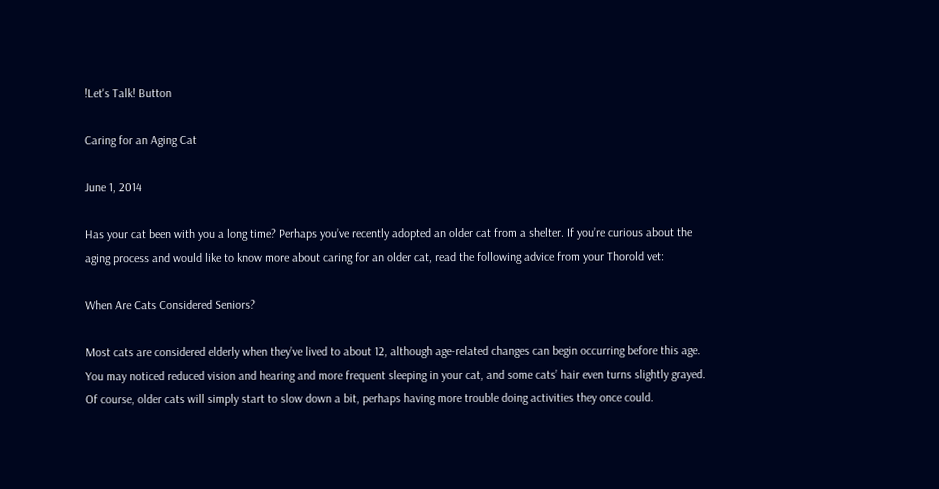!Let's Talk! Button

Caring for an Aging Cat

June 1, 2014

Has your cat been with you a long time? Perhaps you’ve recently adopted an older cat from a shelter. If you’re curious about the aging process and would like to know more about caring for an older cat, read the following advice from your Thorold vet:

When Are Cats Considered Seniors?

Most cats are considered elderly when they’ve lived to about 12, although age-related changes can begin occurring before this age. You may noticed reduced vision and hearing and more frequent sleeping in your cat, and some cats’ hair even turns slightly grayed. Of course, older cats will simply start to slow down a bit, perhaps having more trouble doing activities they once could.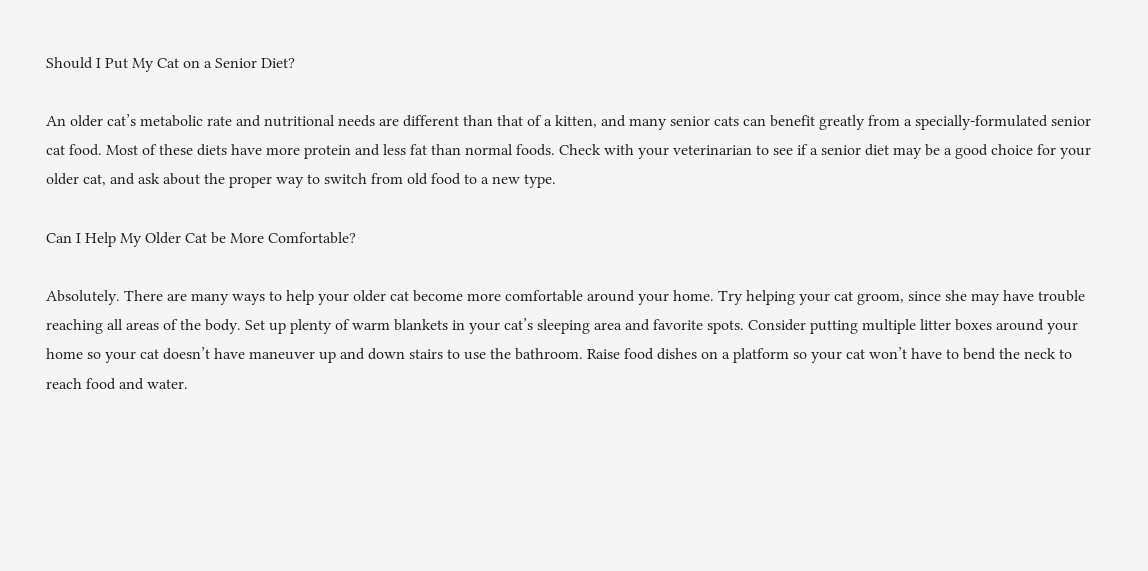Should I Put My Cat on a Senior Diet?

An older cat’s metabolic rate and nutritional needs are different than that of a kitten, and many senior cats can benefit greatly from a specially-formulated senior cat food. Most of these diets have more protein and less fat than normal foods. Check with your veterinarian to see if a senior diet may be a good choice for your older cat, and ask about the proper way to switch from old food to a new type.

Can I Help My Older Cat be More Comfortable?

Absolutely. There are many ways to help your older cat become more comfortable around your home. Try helping your cat groom, since she may have trouble reaching all areas of the body. Set up plenty of warm blankets in your cat’s sleeping area and favorite spots. Consider putting multiple litter boxes around your home so your cat doesn’t have maneuver up and down stairs to use the bathroom. Raise food dishes on a platform so your cat won’t have to bend the neck to reach food and water.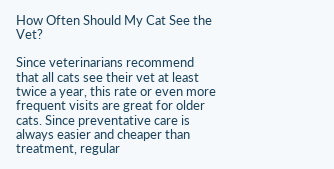How Often Should My Cat See the Vet?

Since veterinarians recommend that all cats see their vet at least twice a year, this rate or even more frequent visits are great for older cats. Since preventative care is always easier and cheaper than treatment, regular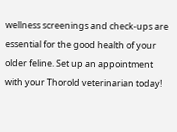wellness screenings and check-ups are essential for the good health of your older feline. Set up an appointment with your Thorold veterinarian today!